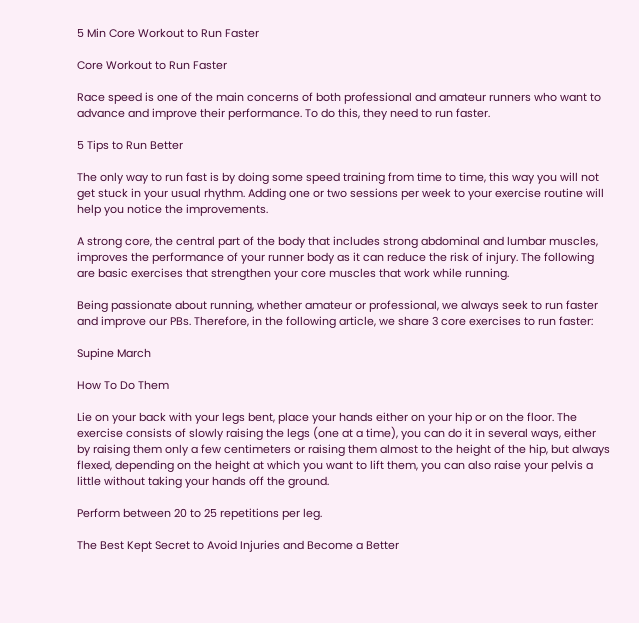5 Min Core Workout to Run Faster

Core Workout to Run Faster

Race speed is one of the main concerns of both professional and amateur runners who want to advance and improve their performance. To do this, they need to run faster.

5 Tips to Run Better

The only way to run fast is by doing some speed training from time to time, this way you will not get stuck in your usual rhythm. Adding one or two sessions per week to your exercise routine will help you notice the improvements.

A strong core, the central part of the body that includes strong abdominal and lumbar muscles, improves the performance of your runner body as it can reduce the risk of injury. The following are basic exercises that strengthen your core muscles that work while running.

Being passionate about running, whether amateur or professional, we always seek to run faster and improve our PBs. Therefore, in the following article, we share 3 core exercises to run faster:

Supine March

How To Do Them

Lie on your back with your legs bent, place your hands either on your hip or on the floor. The exercise consists of slowly raising the legs (one at a time), you can do it in several ways, either by raising them only a few centimeters or raising them almost to the height of the hip, but always flexed, depending on the height at which you want to lift them, you can also raise your pelvis a little without taking your hands off the ground.

Perform between 20 to 25 repetitions per leg.

The Best Kept Secret to Avoid Injuries and Become a Better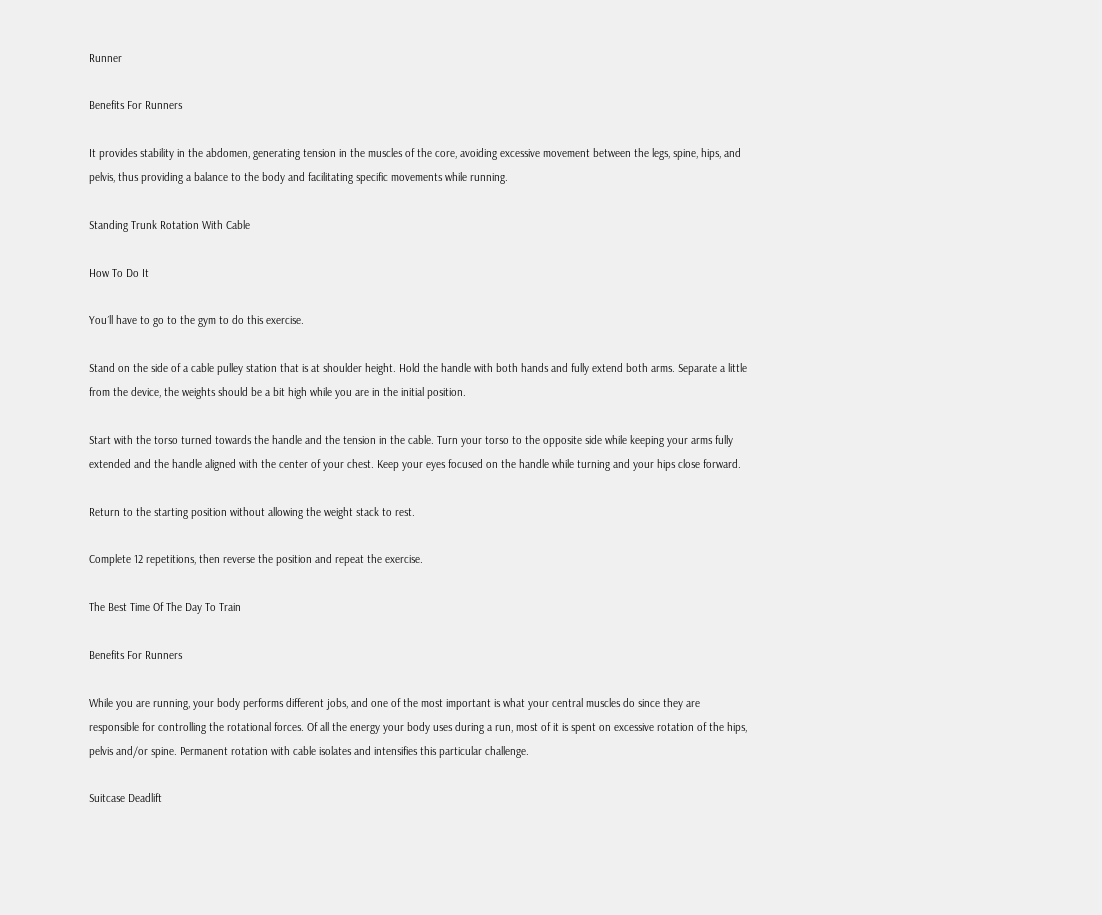Runner

Benefits For Runners

It provides stability in the abdomen, generating tension in the muscles of the core, avoiding excessive movement between the legs, spine, hips, and pelvis, thus providing a balance to the body and facilitating specific movements while running.

Standing Trunk Rotation With Cable

How To Do It

You´ll have to go to the gym to do this exercise.

Stand on the side of a cable pulley station that is at shoulder height. Hold the handle with both hands and fully extend both arms. Separate a little from the device, the weights should be a bit high while you are in the initial position.

Start with the torso turned towards the handle and the tension in the cable. Turn your torso to the opposite side while keeping your arms fully extended and the handle aligned with the center of your chest. Keep your eyes focused on the handle while turning and your hips close forward.

Return to the starting position without allowing the weight stack to rest.

Complete 12 repetitions, then reverse the position and repeat the exercise.

The Best Time Of The Day To Train

Benefits For Runners

While you are running, your body performs different jobs, and one of the most important is what your central muscles do since they are responsible for controlling the rotational forces. Of all the energy your body uses during a run, most of it is spent on excessive rotation of the hips, pelvis and/or spine. Permanent rotation with cable isolates and intensifies this particular challenge.

Suitcase Deadlift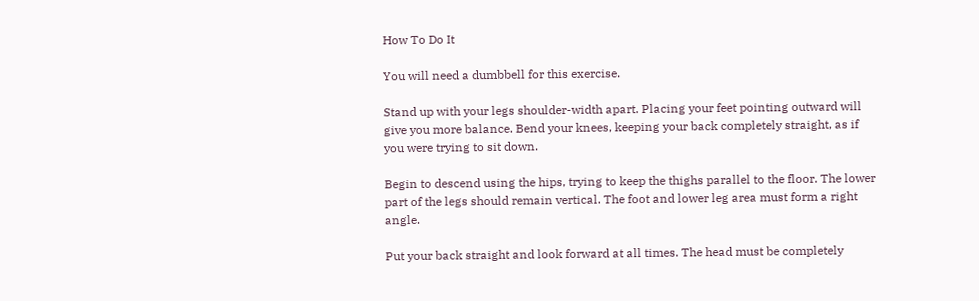How To Do It

You will need a dumbbell for this exercise.

Stand up with your legs shoulder-width apart. Placing your feet pointing outward will give you more balance. Bend your knees, keeping your back completely straight, as if you were trying to sit down.

Begin to descend using the hips, trying to keep the thighs parallel to the floor. The lower part of the legs should remain vertical. The foot and lower leg area must form a right angle.

Put your back straight and look forward at all times. The head must be completely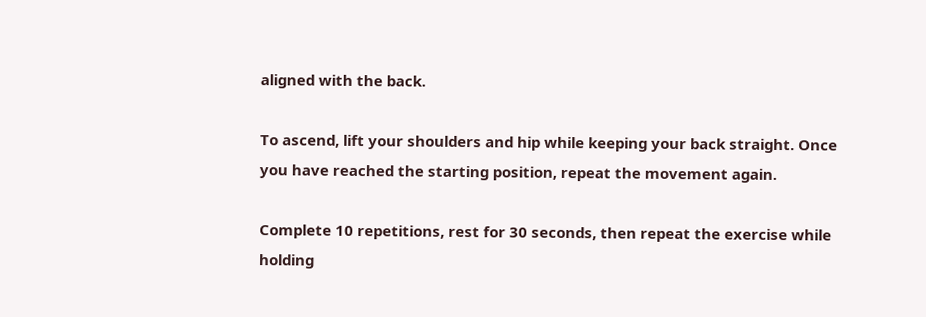aligned with the back.

To ascend, lift your shoulders and hip while keeping your back straight. Once you have reached the starting position, repeat the movement again.

Complete 10 repetitions, rest for 30 seconds, then repeat the exercise while holding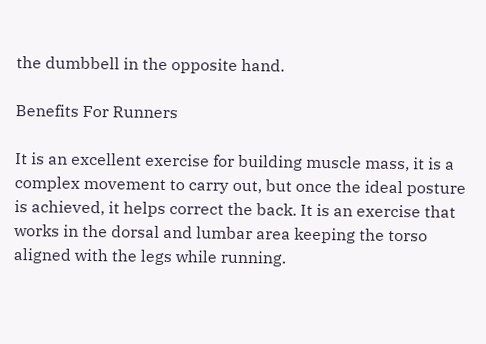the dumbbell in the opposite hand.

Benefits For Runners

It is an excellent exercise for building muscle mass, it is a complex movement to carry out, but once the ideal posture is achieved, it helps correct the back. It is an exercise that works in the dorsal and lumbar area keeping the torso aligned with the legs while running.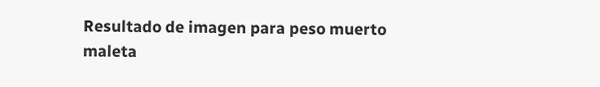Resultado de imagen para peso muerto maleta